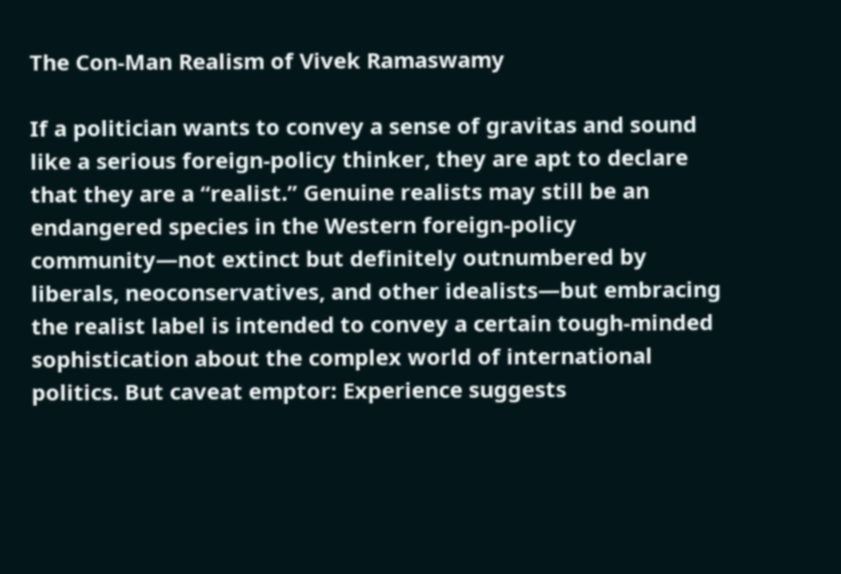The Con-Man Realism of Vivek Ramaswamy

If a politician wants to convey a sense of gravitas and sound like a serious foreign-policy thinker, they are apt to declare that they are a “realist.” Genuine realists may still be an endangered species in the Western foreign-policy community—not extinct but definitely outnumbered by liberals, neoconservatives, and other idealists—but embracing the realist label is intended to convey a certain tough-minded sophistication about the complex world of international politics. But caveat emptor: Experience suggests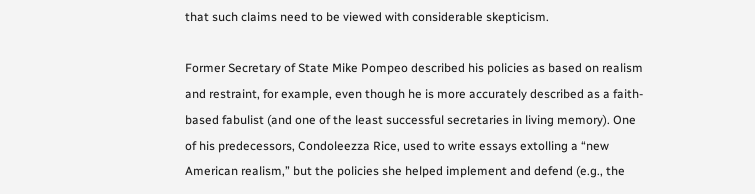that such claims need to be viewed with considerable skepticism.

Former Secretary of State Mike Pompeo described his policies as based on realism and restraint, for example, even though he is more accurately described as a faith-based fabulist (and one of the least successful secretaries in living memory). One of his predecessors, Condoleezza Rice, used to write essays extolling a “new American realism,” but the policies she helped implement and defend (e.g., the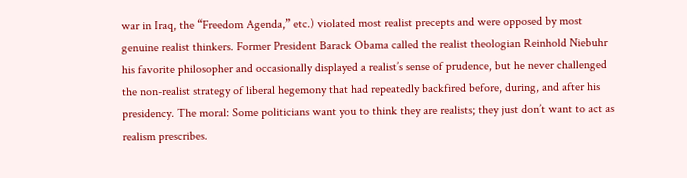war in Iraq, the “Freedom Agenda,” etc.) violated most realist precepts and were opposed by most genuine realist thinkers. Former President Barack Obama called the realist theologian Reinhold Niebuhr his favorite philosopher and occasionally displayed a realist’s sense of prudence, but he never challenged the non-realist strategy of liberal hegemony that had repeatedly backfired before, during, and after his presidency. The moral: Some politicians want you to think they are realists; they just don’t want to act as realism prescribes.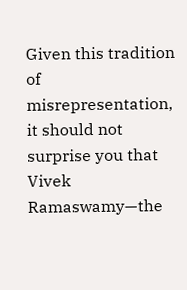Given this tradition of misrepresentation, it should not surprise you that Vivek Ramaswamy—the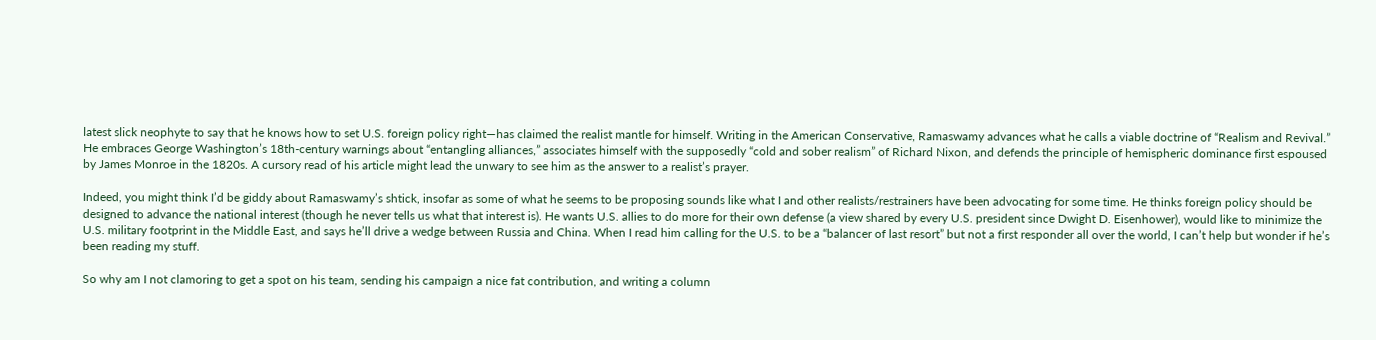latest slick neophyte to say that he knows how to set U.S. foreign policy right—has claimed the realist mantle for himself. Writing in the American Conservative, Ramaswamy advances what he calls a viable doctrine of “Realism and Revival.” He embraces George Washington’s 18th-century warnings about “entangling alliances,” associates himself with the supposedly “cold and sober realism” of Richard Nixon, and defends the principle of hemispheric dominance first espoused by James Monroe in the 1820s. A cursory read of his article might lead the unwary to see him as the answer to a realist’s prayer.

Indeed, you might think I’d be giddy about Ramaswamy’s shtick, insofar as some of what he seems to be proposing sounds like what I and other realists/restrainers have been advocating for some time. He thinks foreign policy should be designed to advance the national interest (though he never tells us what that interest is). He wants U.S. allies to do more for their own defense (a view shared by every U.S. president since Dwight D. Eisenhower), would like to minimize the U.S. military footprint in the Middle East, and says he’ll drive a wedge between Russia and China. When I read him calling for the U.S. to be a “balancer of last resort” but not a first responder all over the world, I can’t help but wonder if he’s been reading my stuff.

So why am I not clamoring to get a spot on his team, sending his campaign a nice fat contribution, and writing a column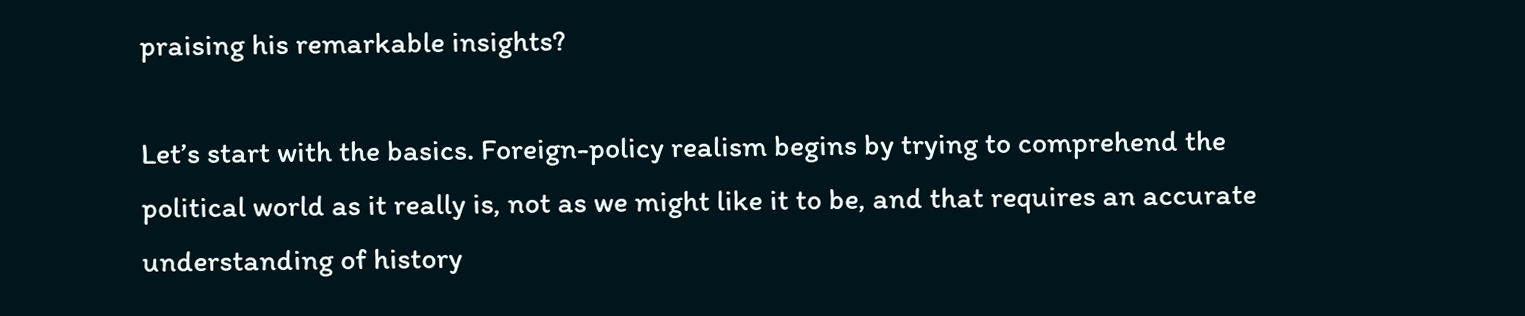praising his remarkable insights?

Let’s start with the basics. Foreign-policy realism begins by trying to comprehend the political world as it really is, not as we might like it to be, and that requires an accurate understanding of history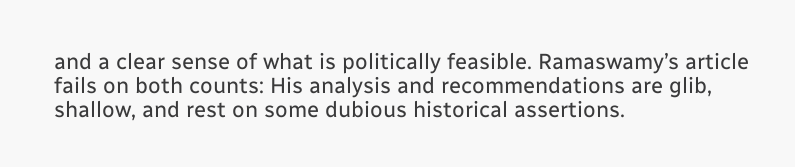and a clear sense of what is politically feasible. Ramaswamy’s article fails on both counts: His analysis and recommendations are glib, shallow, and rest on some dubious historical assertions.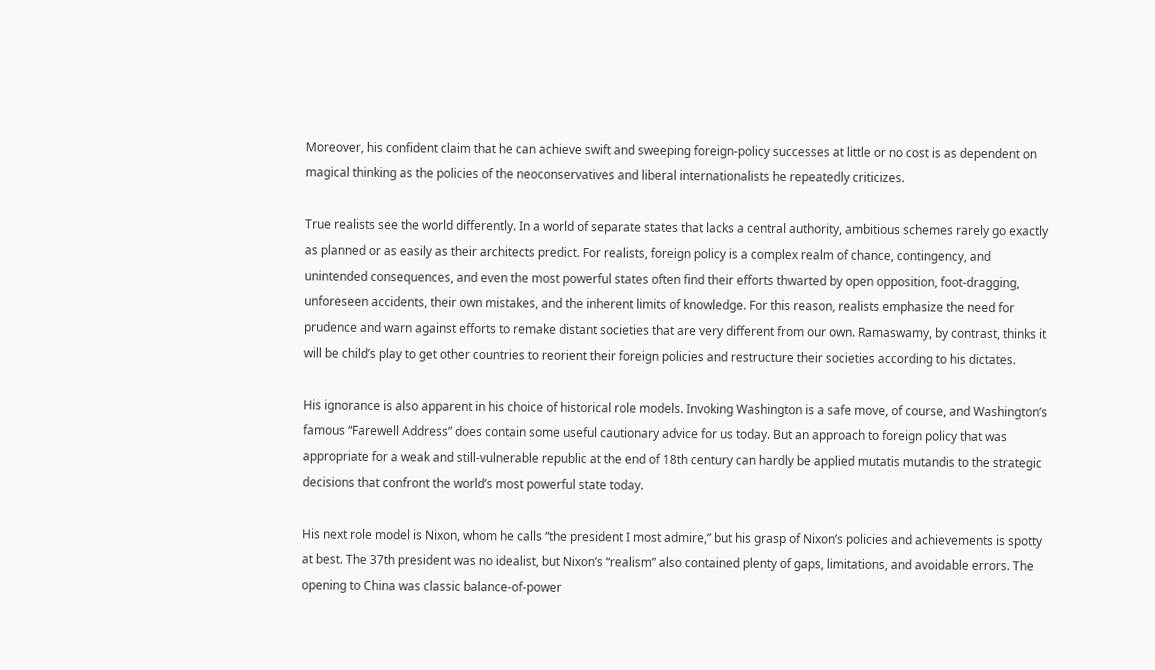Moreover, his confident claim that he can achieve swift and sweeping foreign-policy successes at little or no cost is as dependent on magical thinking as the policies of the neoconservatives and liberal internationalists he repeatedly criticizes.

True realists see the world differently. In a world of separate states that lacks a central authority, ambitious schemes rarely go exactly as planned or as easily as their architects predict. For realists, foreign policy is a complex realm of chance, contingency, and unintended consequences, and even the most powerful states often find their efforts thwarted by open opposition, foot-dragging, unforeseen accidents, their own mistakes, and the inherent limits of knowledge. For this reason, realists emphasize the need for prudence and warn against efforts to remake distant societies that are very different from our own. Ramaswamy, by contrast, thinks it will be child’s play to get other countries to reorient their foreign policies and restructure their societies according to his dictates.

His ignorance is also apparent in his choice of historical role models. Invoking Washington is a safe move, of course, and Washington’s famous “Farewell Address” does contain some useful cautionary advice for us today. But an approach to foreign policy that was appropriate for a weak and still-vulnerable republic at the end of 18th century can hardly be applied mutatis mutandis to the strategic decisions that confront the world’s most powerful state today.

His next role model is Nixon, whom he calls “the president I most admire,” but his grasp of Nixon’s policies and achievements is spotty at best. The 37th president was no idealist, but Nixon’s “realism” also contained plenty of gaps, limitations, and avoidable errors. The opening to China was classic balance-of-power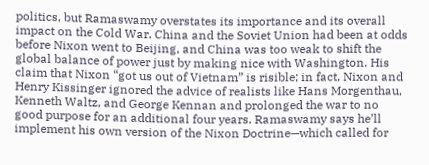politics, but Ramaswamy overstates its importance and its overall impact on the Cold War. China and the Soviet Union had been at odds before Nixon went to Beijing, and China was too weak to shift the global balance of power just by making nice with Washington. His claim that Nixon “got us out of Vietnam” is risible; in fact, Nixon and Henry Kissinger ignored the advice of realists like Hans Morgenthau, Kenneth Waltz, and George Kennan and prolonged the war to no good purpose for an additional four years. Ramaswamy says he’ll implement his own version of the Nixon Doctrine—which called for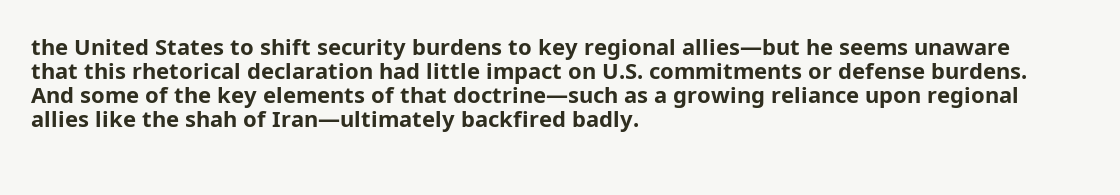the United States to shift security burdens to key regional allies—but he seems unaware that this rhetorical declaration had little impact on U.S. commitments or defense burdens. And some of the key elements of that doctrine—such as a growing reliance upon regional allies like the shah of Iran—ultimately backfired badly.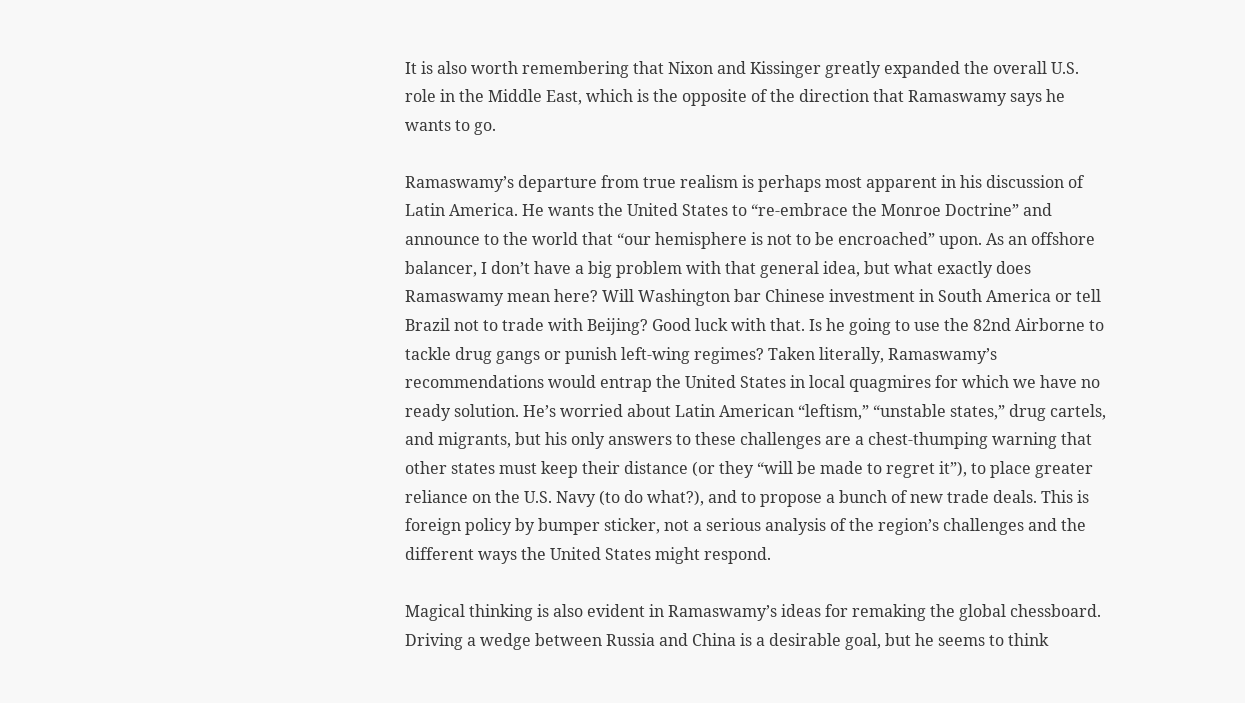It is also worth remembering that Nixon and Kissinger greatly expanded the overall U.S. role in the Middle East, which is the opposite of the direction that Ramaswamy says he wants to go.

Ramaswamy’s departure from true realism is perhaps most apparent in his discussion of Latin America. He wants the United States to “re-embrace the Monroe Doctrine” and announce to the world that “our hemisphere is not to be encroached” upon. As an offshore balancer, I don’t have a big problem with that general idea, but what exactly does Ramaswamy mean here? Will Washington bar Chinese investment in South America or tell Brazil not to trade with Beijing? Good luck with that. Is he going to use the 82nd Airborne to tackle drug gangs or punish left-wing regimes? Taken literally, Ramaswamy’s recommendations would entrap the United States in local quagmires for which we have no ready solution. He’s worried about Latin American “leftism,” “unstable states,” drug cartels, and migrants, but his only answers to these challenges are a chest-thumping warning that other states must keep their distance (or they “will be made to regret it”), to place greater reliance on the U.S. Navy (to do what?), and to propose a bunch of new trade deals. This is foreign policy by bumper sticker, not a serious analysis of the region’s challenges and the different ways the United States might respond.

Magical thinking is also evident in Ramaswamy’s ideas for remaking the global chessboard. Driving a wedge between Russia and China is a desirable goal, but he seems to think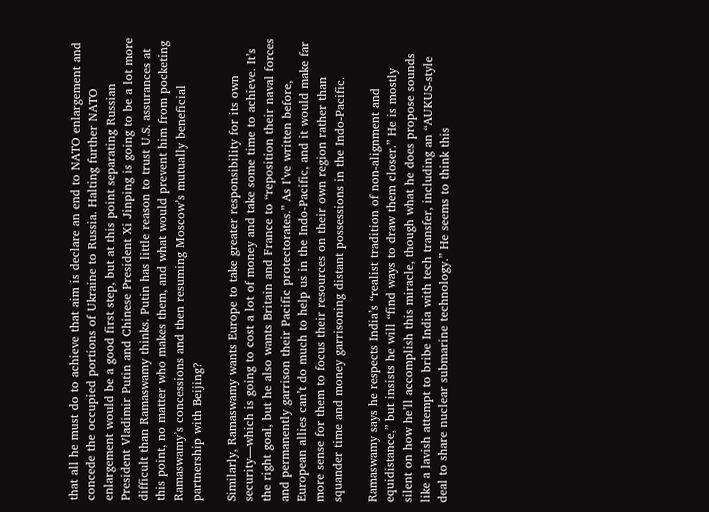that all he must do to achieve that aim is declare an end to NATO enlargement and concede the occupied portions of Ukraine to Russia. Halting further NATO enlargement would be a good first step, but at this point separating Russian President Vladimir Putin and Chinese President Xi Jinping is going to be a lot more difficult than Ramaswamy thinks. Putin has little reason to trust U.S. assurances at this point, no matter who makes them, and what would prevent him from pocketing Ramaswamy’s concessions and then resuming Moscow’s mutually beneficial partnership with Beijing?

Similarly, Ramaswamy wants Europe to take greater responsibility for its own security—which is going to cost a lot of money and take some time to achieve. It’s the right goal, but he also wants Britain and France to “reposition their naval forces and permanently garrison their Pacific protectorates.” As I’ve written before, European allies can’t do much to help us in the Indo-Pacific, and it would make far more sense for them to focus their resources on their own region rather than squander time and money garrisoning distant possessions in the Indo-Pacific.

Ramaswamy says he respects India’s “realist tradition of non-alignment and equidistance,” but insists he will “find ways to draw them closer.” He is mostly silent on how he’ll accomplish this miracle, though what he does propose sounds like a lavish attempt to bribe India with tech transfer, including an “AUKUS-style deal to share nuclear submarine technology.” He seems to think this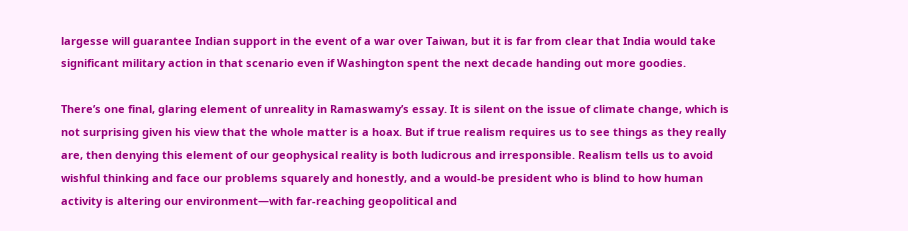largesse will guarantee Indian support in the event of a war over Taiwan, but it is far from clear that India would take significant military action in that scenario even if Washington spent the next decade handing out more goodies.

There’s one final, glaring element of unreality in Ramaswamy’s essay. It is silent on the issue of climate change, which is not surprising given his view that the whole matter is a hoax. But if true realism requires us to see things as they really are, then denying this element of our geophysical reality is both ludicrous and irresponsible. Realism tells us to avoid wishful thinking and face our problems squarely and honestly, and a would-be president who is blind to how human activity is altering our environment—with far-reaching geopolitical and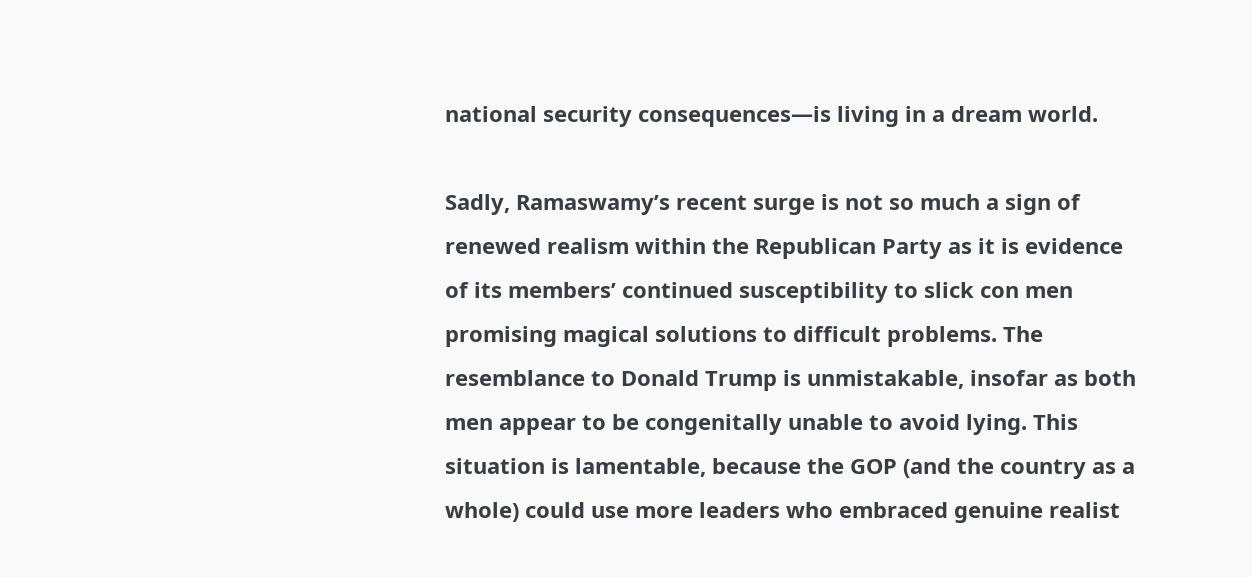national security consequences—is living in a dream world.

Sadly, Ramaswamy’s recent surge is not so much a sign of renewed realism within the Republican Party as it is evidence of its members’ continued susceptibility to slick con men promising magical solutions to difficult problems. The resemblance to Donald Trump is unmistakable, insofar as both men appear to be congenitally unable to avoid lying. This situation is lamentable, because the GOP (and the country as a whole) could use more leaders who embraced genuine realist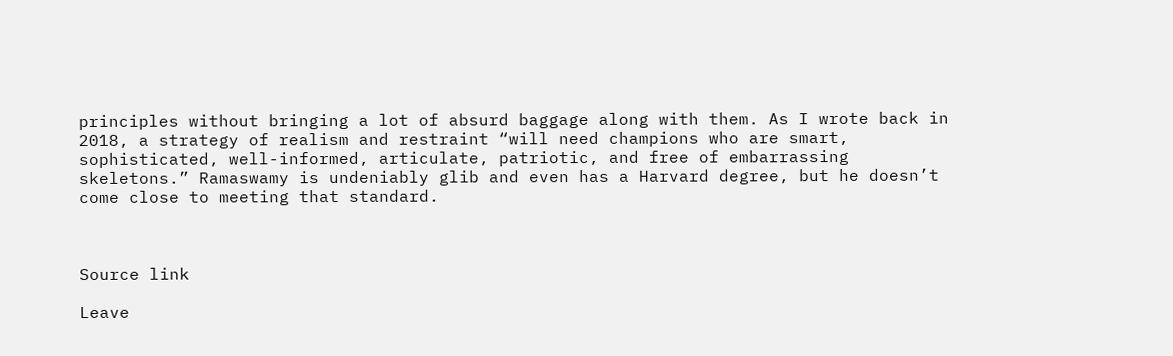principles without bringing a lot of absurd baggage along with them. As I wrote back in 2018, a strategy of realism and restraint “will need champions who are smart, sophisticated, well-informed, articulate, patriotic, and free of embarrassing skeletons.” Ramaswamy is undeniably glib and even has a Harvard degree, but he doesn’t come close to meeting that standard.



Source link

Leave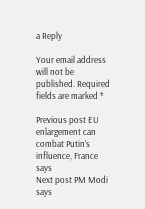a Reply

Your email address will not be published. Required fields are marked *

Previous post EU enlargement can combat Putin’s influence, France says
Next post PM Modi says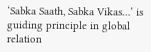‘Sabka Saath, Sabka Vikas…’ is guiding principle in global relation